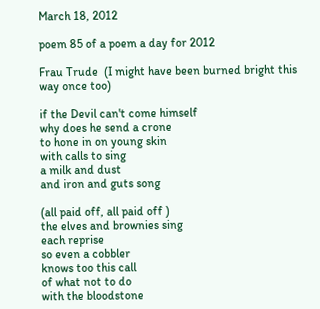March 18, 2012

poem 85 of a poem a day for 2012

Frau Trude  (I might have been burned bright this way once too)

if the Devil can't come himself
why does he send a crone
to hone in on young skin
with calls to sing
a milk and dust
and iron and guts song

(all paid off, all paid off )
the elves and brownies sing
each reprise
so even a cobbler
knows too this call
of what not to do
with the bloodstone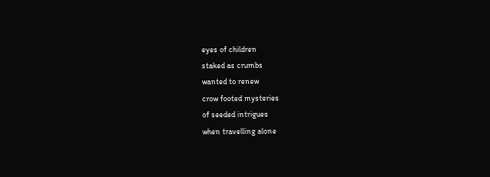eyes of children
staked as crumbs
wanted to renew
crow footed mysteries
of seeded intrigues
when travelling alone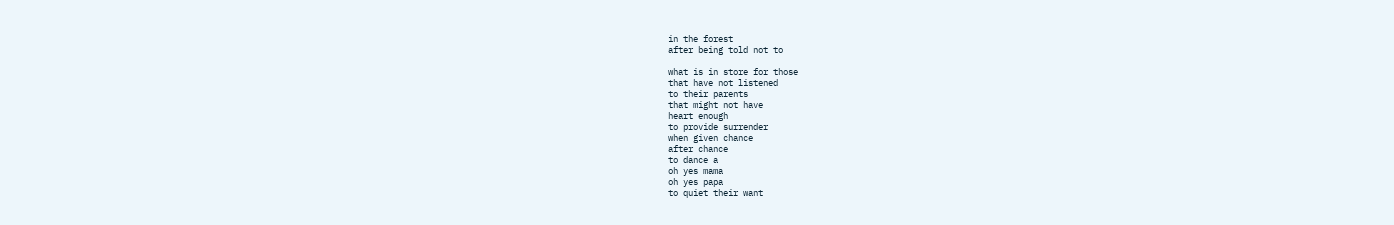in the forest
after being told not to

what is in store for those
that have not listened
to their parents
that might not have
heart enough
to provide surrender
when given chance
after chance
to dance a
oh yes mama
oh yes papa
to quiet their want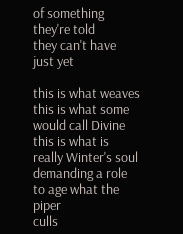of something
they're told
they can't have
just yet

this is what weaves
this is what some
would call Divine
this is what is
really Winter's soul
demanding a role
to age what the piper
culls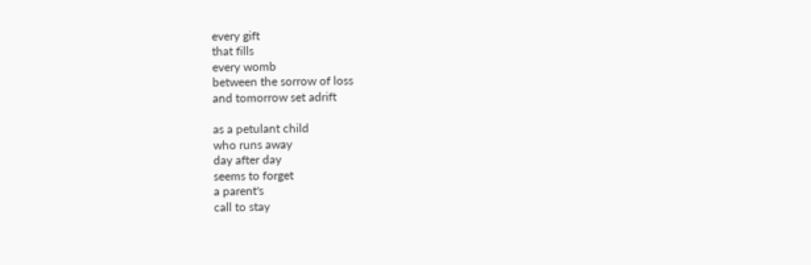every gift
that fills
every womb
between the sorrow of loss
and tomorrow set adrift

as a petulant child
who runs away
day after day
seems to forget
a parent's
call to stay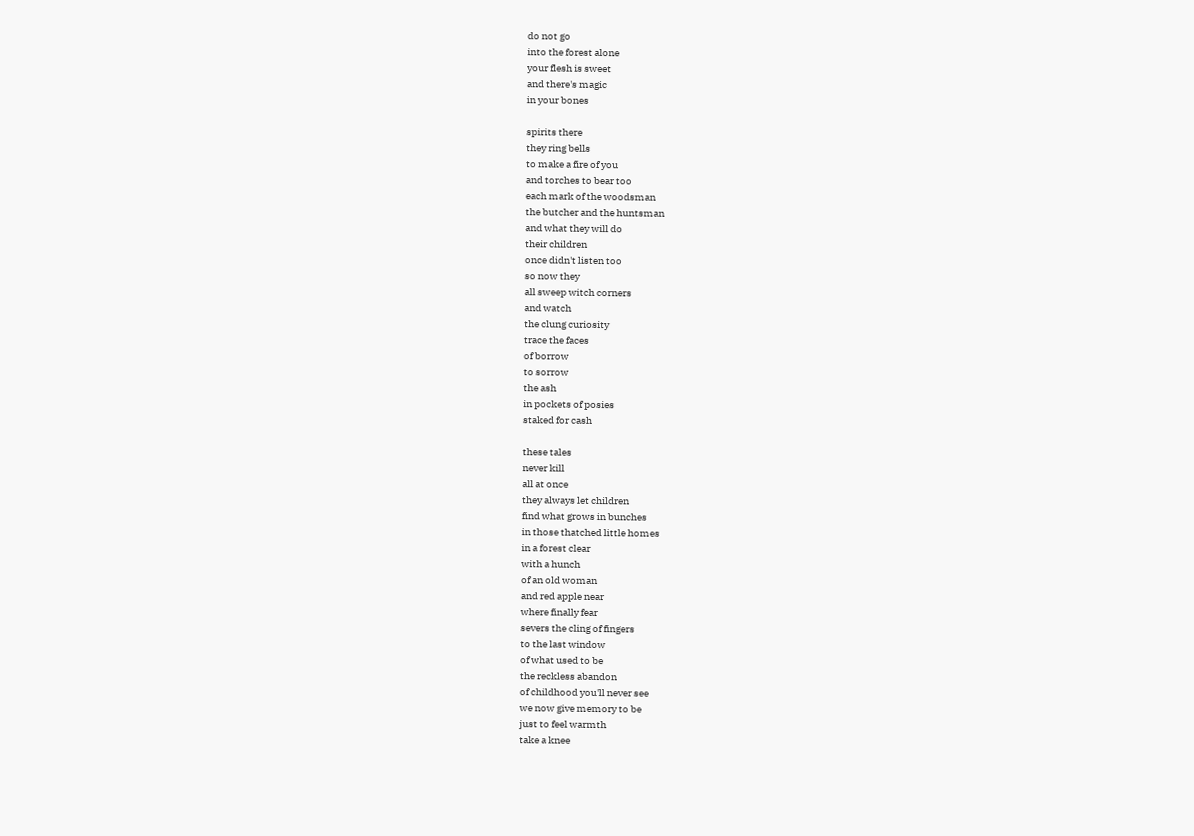do not go
into the forest alone
your flesh is sweet
and there's magic
in your bones

spirits there
they ring bells
to make a fire of you
and torches to bear too
each mark of the woodsman
the butcher and the huntsman
and what they will do
their children
once didn't listen too
so now they
all sweep witch corners
and watch
the clung curiosity
trace the faces
of borrow
to sorrow
the ash
in pockets of posies
staked for cash

these tales
never kill
all at once
they always let children
find what grows in bunches
in those thatched little homes
in a forest clear
with a hunch
of an old woman
and red apple near
where finally fear
severs the cling of fingers
to the last window
of what used to be
the reckless abandon
of childhood you'll never see
we now give memory to be
just to feel warmth
take a knee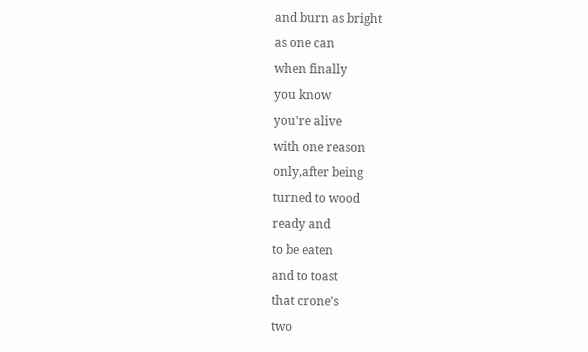and burn as bright
as one can
when finally
you know
you're alive
with one reason
only,after being
turned to wood
ready and
to be eaten
and to toast
that crone's
two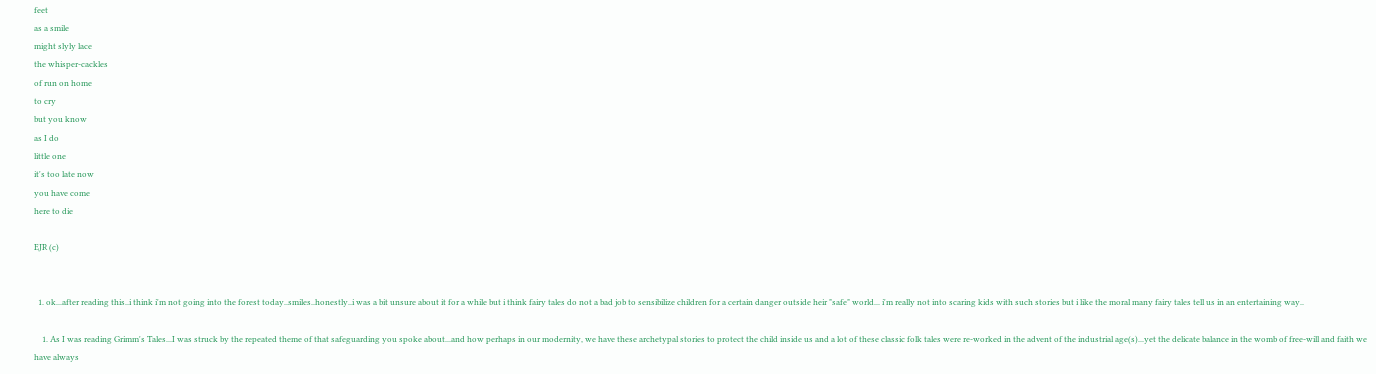feet
as a smile
might slyly lace
the whisper-cackles
of run on home
to cry
but you know
as I do
little one
it's too late now
you have come
here to die

EJR (c)


  1. ok...after reading this..i think i'm not going into the forest today..smiles..honestly..i was a bit unsure about it for a while but i think fairy tales do not a bad job to sensibilize children for a certain danger outside heir "safe" world... i'm really not into scaring kids with such stories but i like the moral many fairy tales tell us in an entertaining way..

    1. As I was reading Grimm's Tales...I was struck by the repeated theme of that safeguarding you spoke about...and how perhaps in our modernity, we have these archetypal stories to protect the child inside us and a lot of these classic folk tales were re-worked in the advent of the industrial age(s)...yet the delicate balance in the womb of free-will and faith we have always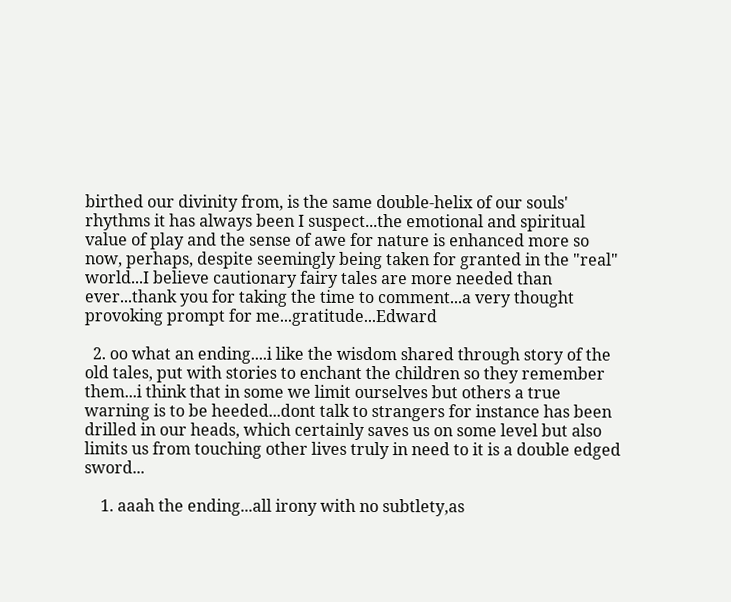birthed our divinity from, is the same double-helix of our souls' rhythms it has always been I suspect...the emotional and spiritual value of play and the sense of awe for nature is enhanced more so now, perhaps, despite seemingly being taken for granted in the "real" world...I believe cautionary fairy tales are more needed than ever...thank you for taking the time to comment...a very thought provoking prompt for me...gratitude...Edward

  2. oo what an ending....i like the wisdom shared through story of the old tales, put with stories to enchant the children so they remember them...i think that in some we limit ourselves but others a true warning is to be heeded...dont talk to strangers for instance has been drilled in our heads, which certainly saves us on some level but also limits us from touching other lives truly in need to it is a double edged sword...

    1. aaah the ending...all irony with no subtlety,as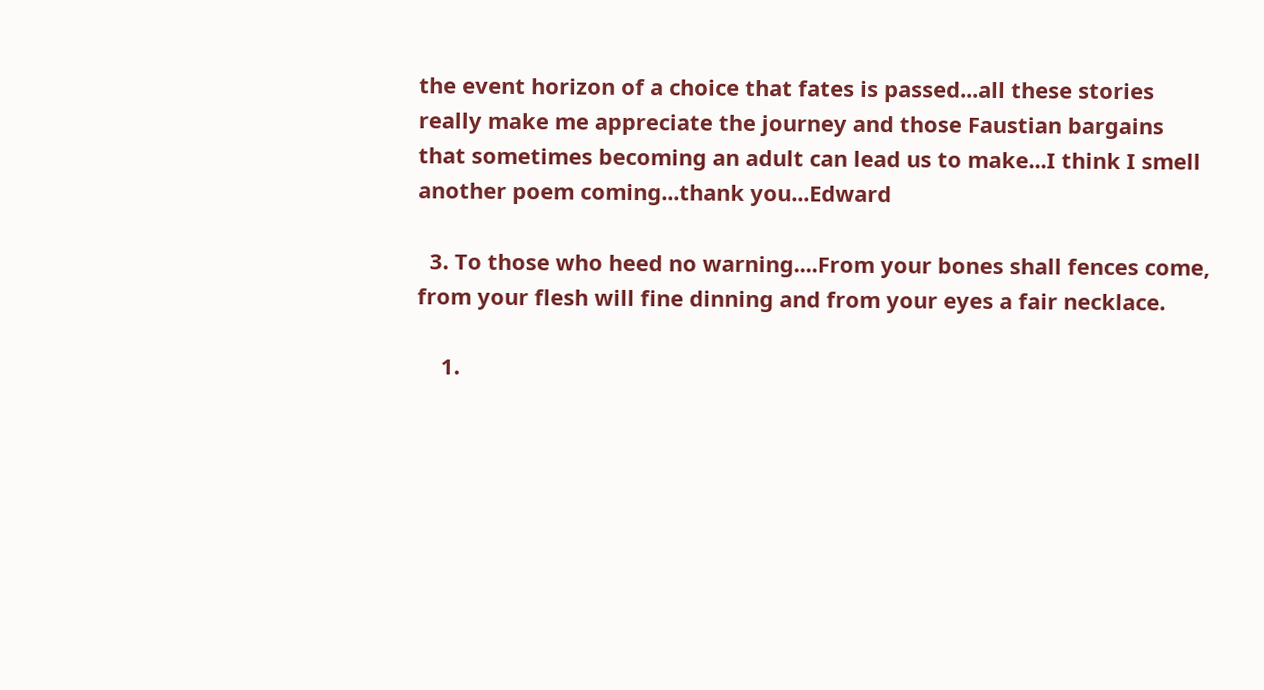the event horizon of a choice that fates is passed...all these stories really make me appreciate the journey and those Faustian bargains that sometimes becoming an adult can lead us to make...I think I smell another poem coming...thank you...Edward

  3. To those who heed no warning....From your bones shall fences come, from your flesh will fine dinning and from your eyes a fair necklace.

    1.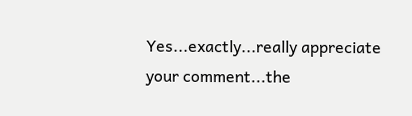Yes...exactly...really appreciate your comment...the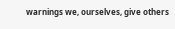warnings we, ourselves, give others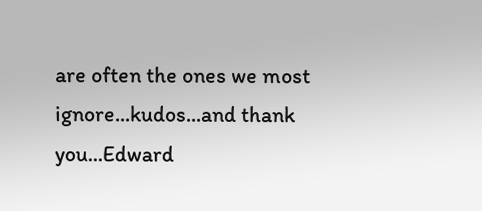are often the ones we most ignore...kudos...and thank you...Edward